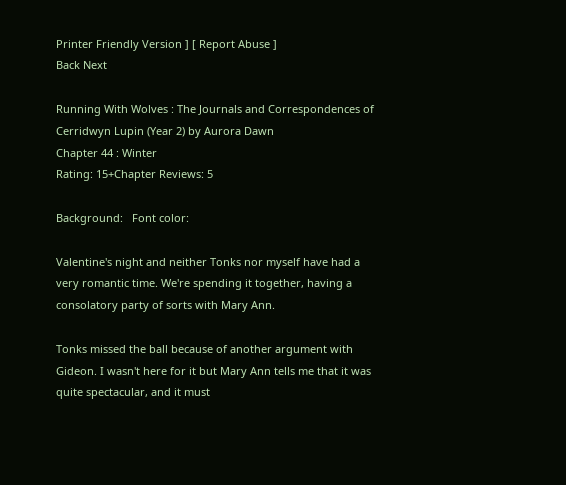Printer Friendly Version ] [ Report Abuse ]
Back Next

Running With Wolves : The Journals and Correspondences of Cerridwyn Lupin (Year 2) by Aurora Dawn
Chapter 44 : Winter
Rating: 15+Chapter Reviews: 5

Background:   Font color:

Valentine's night and neither Tonks nor myself have had a very romantic time. We're spending it together, having a consolatory party of sorts with Mary Ann.

Tonks missed the ball because of another argument with Gideon. I wasn't here for it but Mary Ann tells me that it was quite spectacular, and it must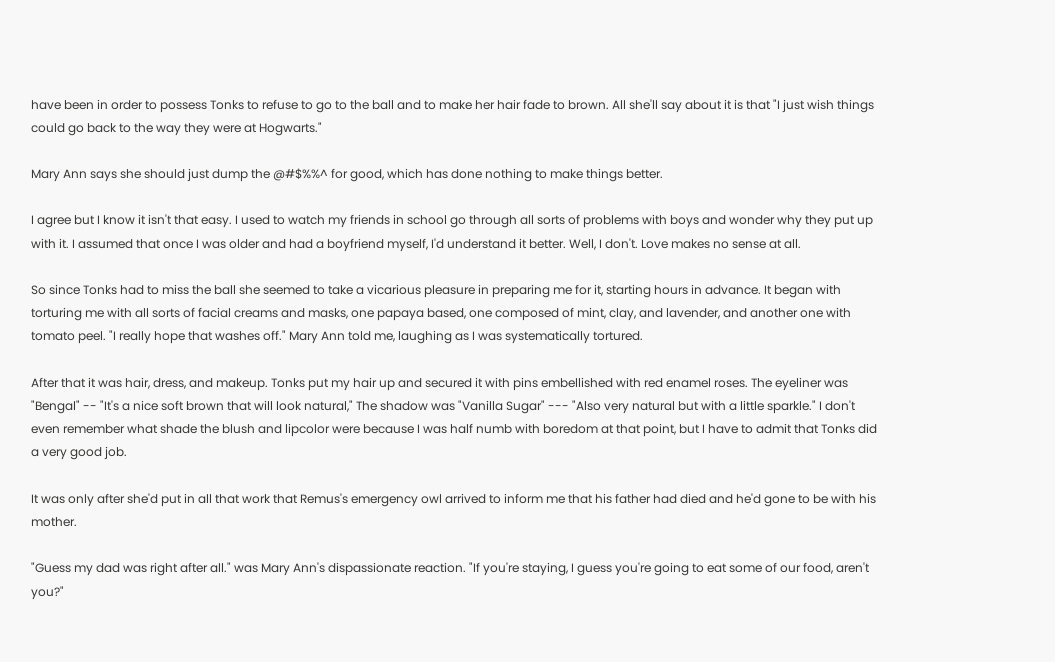have been in order to possess Tonks to refuse to go to the ball and to make her hair fade to brown. All she'll say about it is that "I just wish things could go back to the way they were at Hogwarts."

Mary Ann says she should just dump the @#$%%^ for good, which has done nothing to make things better.

I agree but I know it isn't that easy. I used to watch my friends in school go through all sorts of problems with boys and wonder why they put up with it. I assumed that once I was older and had a boyfriend myself, I'd understand it better. Well, I don't. Love makes no sense at all.

So since Tonks had to miss the ball she seemed to take a vicarious pleasure in preparing me for it, starting hours in advance. It began with torturing me with all sorts of facial creams and masks, one papaya based, one composed of mint, clay, and lavender, and another one with tomato peel. "I really hope that washes off." Mary Ann told me, laughing as I was systematically tortured.

After that it was hair, dress, and makeup. Tonks put my hair up and secured it with pins embellished with red enamel roses. The eyeliner was "Bengal" -- "It's a nice soft brown that will look natural," The shadow was "Vanilla Sugar" --- "Also very natural but with a little sparkle." I don't even remember what shade the blush and lipcolor were because I was half numb with boredom at that point, but I have to admit that Tonks did a very good job.

It was only after she'd put in all that work that Remus's emergency owl arrived to inform me that his father had died and he'd gone to be with his mother.

"Guess my dad was right after all." was Mary Ann's dispassionate reaction. "If you're staying, I guess you're going to eat some of our food, aren't you?"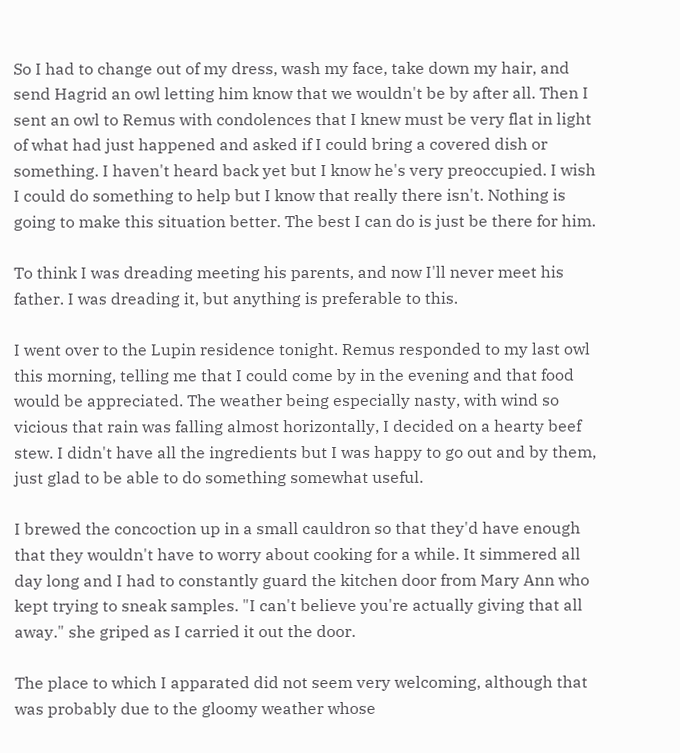So I had to change out of my dress, wash my face, take down my hair, and send Hagrid an owl letting him know that we wouldn't be by after all. Then I sent an owl to Remus with condolences that I knew must be very flat in light of what had just happened and asked if I could bring a covered dish or something. I haven't heard back yet but I know he's very preoccupied. I wish I could do something to help but I know that really there isn't. Nothing is going to make this situation better. The best I can do is just be there for him.

To think I was dreading meeting his parents, and now I'll never meet his father. I was dreading it, but anything is preferable to this.

I went over to the Lupin residence tonight. Remus responded to my last owl this morning, telling me that I could come by in the evening and that food would be appreciated. The weather being especially nasty, with wind so vicious that rain was falling almost horizontally, I decided on a hearty beef stew. I didn't have all the ingredients but I was happy to go out and by them, just glad to be able to do something somewhat useful.

I brewed the concoction up in a small cauldron so that they'd have enough that they wouldn't have to worry about cooking for a while. It simmered all day long and I had to constantly guard the kitchen door from Mary Ann who kept trying to sneak samples. "I can't believe you're actually giving that all away." she griped as I carried it out the door.

The place to which I apparated did not seem very welcoming, although that was probably due to the gloomy weather whose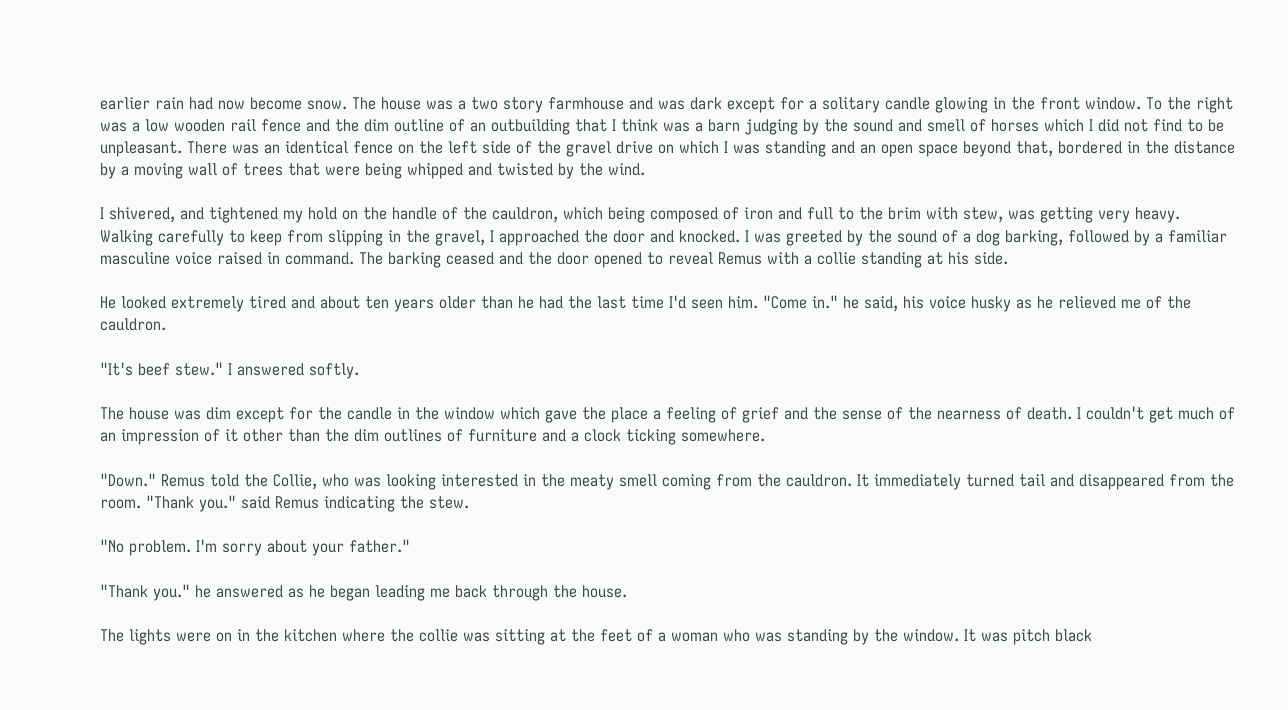earlier rain had now become snow. The house was a two story farmhouse and was dark except for a solitary candle glowing in the front window. To the right was a low wooden rail fence and the dim outline of an outbuilding that I think was a barn judging by the sound and smell of horses which I did not find to be unpleasant. There was an identical fence on the left side of the gravel drive on which I was standing and an open space beyond that, bordered in the distance by a moving wall of trees that were being whipped and twisted by the wind.

I shivered, and tightened my hold on the handle of the cauldron, which being composed of iron and full to the brim with stew, was getting very heavy. Walking carefully to keep from slipping in the gravel, I approached the door and knocked. I was greeted by the sound of a dog barking, followed by a familiar masculine voice raised in command. The barking ceased and the door opened to reveal Remus with a collie standing at his side.

He looked extremely tired and about ten years older than he had the last time I'd seen him. "Come in." he said, his voice husky as he relieved me of the cauldron.

"It's beef stew." I answered softly.

The house was dim except for the candle in the window which gave the place a feeling of grief and the sense of the nearness of death. I couldn't get much of an impression of it other than the dim outlines of furniture and a clock ticking somewhere.

"Down." Remus told the Collie, who was looking interested in the meaty smell coming from the cauldron. It immediately turned tail and disappeared from the room. "Thank you." said Remus indicating the stew.

"No problem. I'm sorry about your father."

"Thank you." he answered as he began leading me back through the house.

The lights were on in the kitchen where the collie was sitting at the feet of a woman who was standing by the window. It was pitch black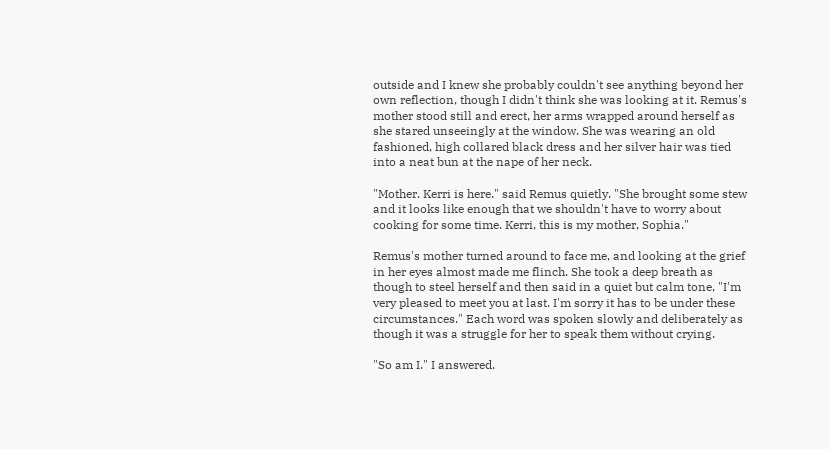outside and I knew she probably couldn't see anything beyond her own reflection, though I didn't think she was looking at it. Remus's mother stood still and erect, her arms wrapped around herself as she stared unseeingly at the window. She was wearing an old fashioned, high collared black dress and her silver hair was tied into a neat bun at the nape of her neck.

"Mother. Kerri is here." said Remus quietly. "She brought some stew and it looks like enough that we shouldn't have to worry about cooking for some time. Kerri, this is my mother, Sophia."

Remus's mother turned around to face me, and looking at the grief in her eyes almost made me flinch. She took a deep breath as though to steel herself and then said in a quiet but calm tone, "I'm very pleased to meet you at last. I'm sorry it has to be under these circumstances." Each word was spoken slowly and deliberately as though it was a struggle for her to speak them without crying.

"So am I." I answered.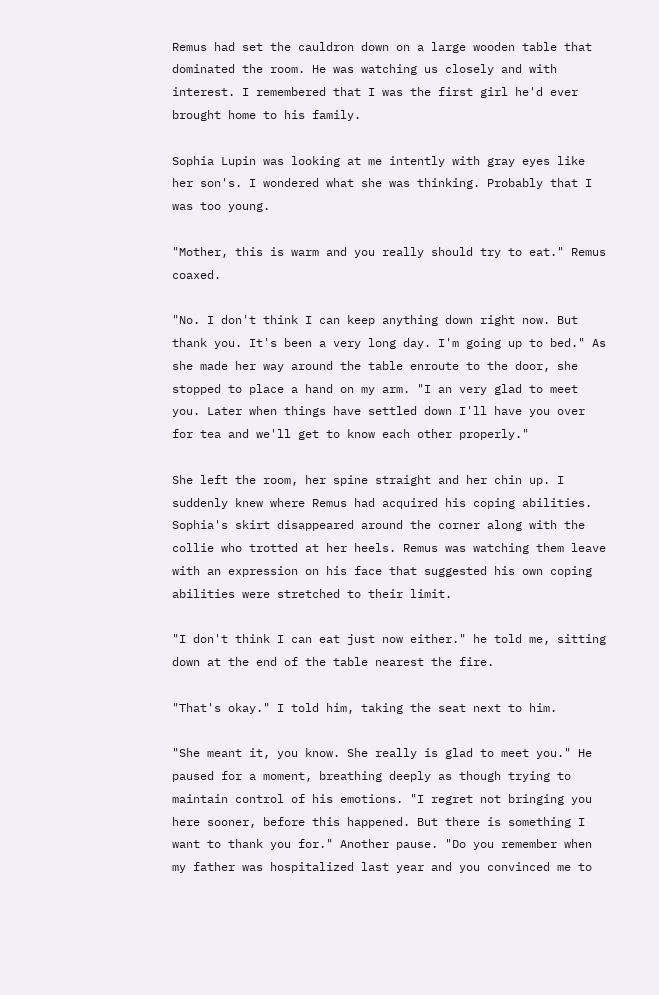Remus had set the cauldron down on a large wooden table that dominated the room. He was watching us closely and with interest. I remembered that I was the first girl he'd ever brought home to his family.

Sophia Lupin was looking at me intently with gray eyes like her son's. I wondered what she was thinking. Probably that I was too young.

"Mother, this is warm and you really should try to eat." Remus coaxed.

"No. I don't think I can keep anything down right now. But thank you. It's been a very long day. I'm going up to bed." As she made her way around the table enroute to the door, she stopped to place a hand on my arm. "I an very glad to meet you. Later when things have settled down I'll have you over for tea and we'll get to know each other properly."

She left the room, her spine straight and her chin up. I suddenly knew where Remus had acquired his coping abilities. Sophia's skirt disappeared around the corner along with the collie who trotted at her heels. Remus was watching them leave with an expression on his face that suggested his own coping abilities were stretched to their limit.

"I don't think I can eat just now either." he told me, sitting down at the end of the table nearest the fire.

"That's okay." I told him, taking the seat next to him.

"She meant it, you know. She really is glad to meet you." He paused for a moment, breathing deeply as though trying to maintain control of his emotions. "I regret not bringing you here sooner, before this happened. But there is something I want to thank you for." Another pause. "Do you remember when my father was hospitalized last year and you convinced me to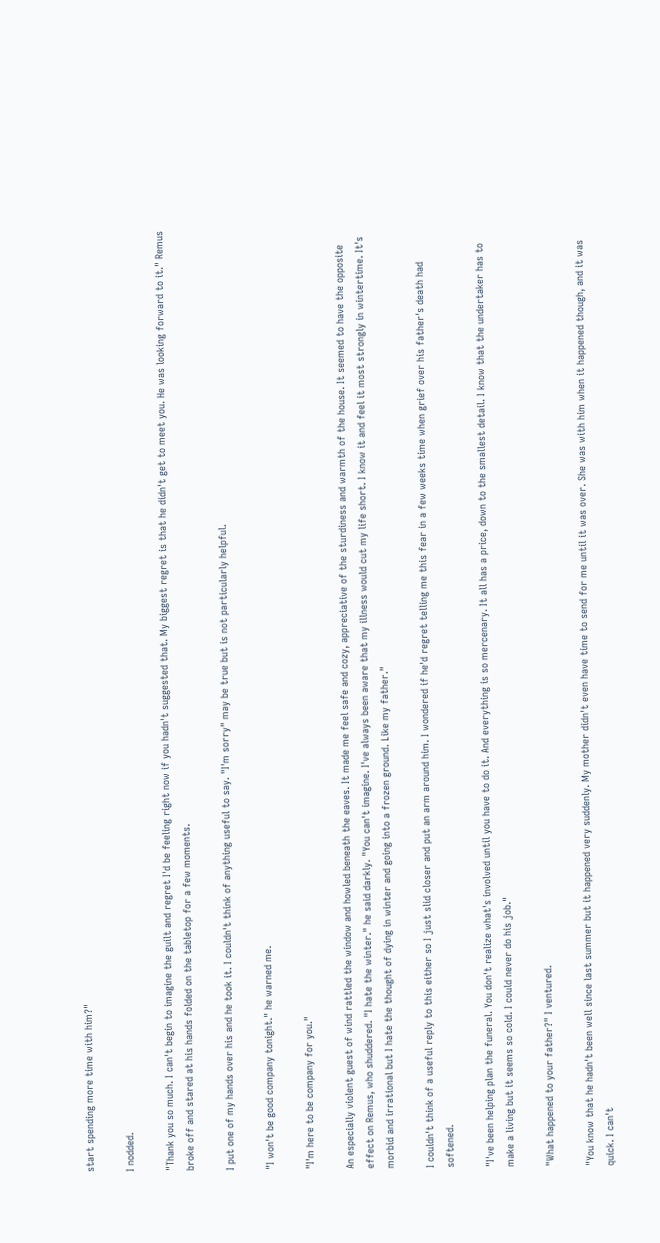start spending more time with him?"

I nodded.

"Thank you so much. I can't begin to imagine the guilt and regret I'd be feeling right now if you hadn't suggested that. My biggest regret is that he didn't get to meet you. He was looking forward to it." Remus broke off and stared at his hands folded on the tabletop for a few moments.

I put one of my hands over his and he took it. I couldn't think of anything useful to say. "I'm sorry" may be true but is not particularly helpful.

"I won't be good company tonight." he warned me.

"I'm here to be company for you."

An especially violent guest of wind rattled the window and howled beneath the eaves. It made me feel safe and cozy, appreciative of the sturdiness and warmth of the house. It seemed to have the opposite effect on Remus, who shuddered. "I hate the winter." he said darkly. "You can't imagine. I've always been aware that my illness would cut my life short. I know it and feel it most strongly in wintertime. It's morbid and irrational but I hate the thought of dying in winter and going into a frozen ground. Like my father."

I couldn't think of a useful reply to this either so I just slid closer and put an arm around him. I wondered if he'd regret telling me this fear in a few weeks time when grief over his father's death had softened.

"I've been helping plan the funeral. You don't realize what's involved until you have to do it. And everything is so mercenary. It all has a price, down to the smallest detail. I know that the undertaker has to make a living but it seems so cold. I could never do his job."

"What happened to your father?" I ventured.

"You know that he hadn't been well since last summer but it happened very suddenly. My mother didn't even have time to send for me until it was over. She was with him when it happened though, and it was quick. I can't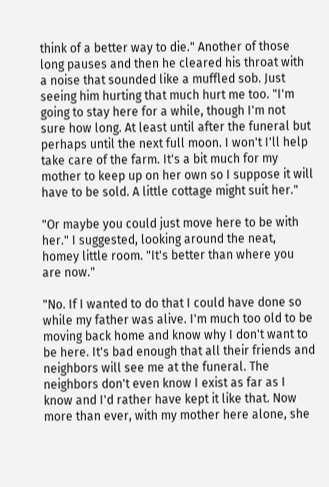think of a better way to die." Another of those long pauses and then he cleared his throat with a noise that sounded like a muffled sob. Just seeing him hurting that much hurt me too. "I'm going to stay here for a while, though I'm not sure how long. At least until after the funeral but perhaps until the next full moon. I won't I'll help take care of the farm. It's a bit much for my mother to keep up on her own so I suppose it will have to be sold. A little cottage might suit her."

"Or maybe you could just move here to be with her." I suggested, looking around the neat, homey little room. "It's better than where you are now."

"No. If I wanted to do that I could have done so while my father was alive. I'm much too old to be moving back home and know why I don't want to be here. It's bad enough that all their friends and neighbors will see me at the funeral. The neighbors don't even know I exist as far as I know and I'd rather have kept it like that. Now more than ever, with my mother here alone, she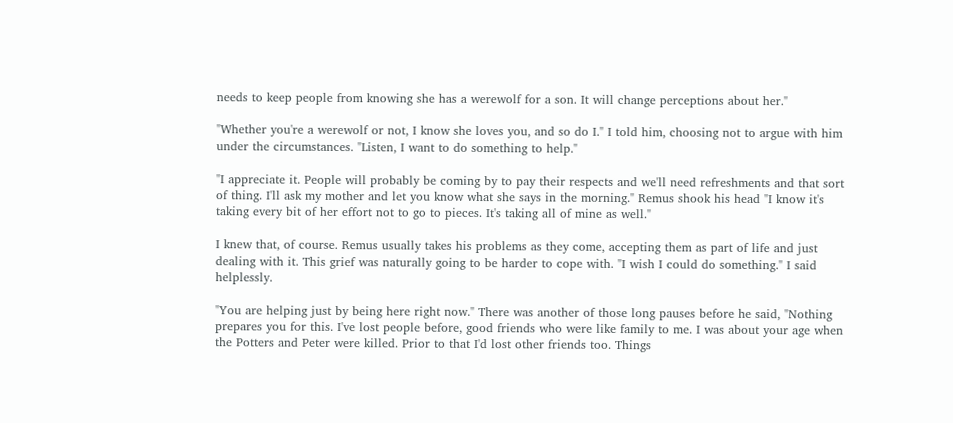needs to keep people from knowing she has a werewolf for a son. It will change perceptions about her."

"Whether you're a werewolf or not, I know she loves you, and so do I." I told him, choosing not to argue with him under the circumstances. "Listen, I want to do something to help."

"I appreciate it. People will probably be coming by to pay their respects and we'll need refreshments and that sort of thing. I'll ask my mother and let you know what she says in the morning." Remus shook his head "I know it's taking every bit of her effort not to go to pieces. It's taking all of mine as well."

I knew that, of course. Remus usually takes his problems as they come, accepting them as part of life and just dealing with it. This grief was naturally going to be harder to cope with. "I wish I could do something." I said helplessly.

"You are helping just by being here right now." There was another of those long pauses before he said, "Nothing prepares you for this. I've lost people before, good friends who were like family to me. I was about your age when the Potters and Peter were killed. Prior to that I'd lost other friends too. Things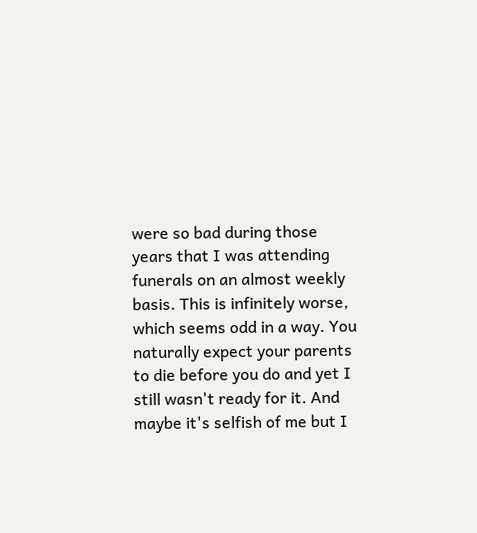were so bad during those years that I was attending funerals on an almost weekly basis. This is infinitely worse, which seems odd in a way. You naturally expect your parents to die before you do and yet I still wasn't ready for it. And maybe it's selfish of me but I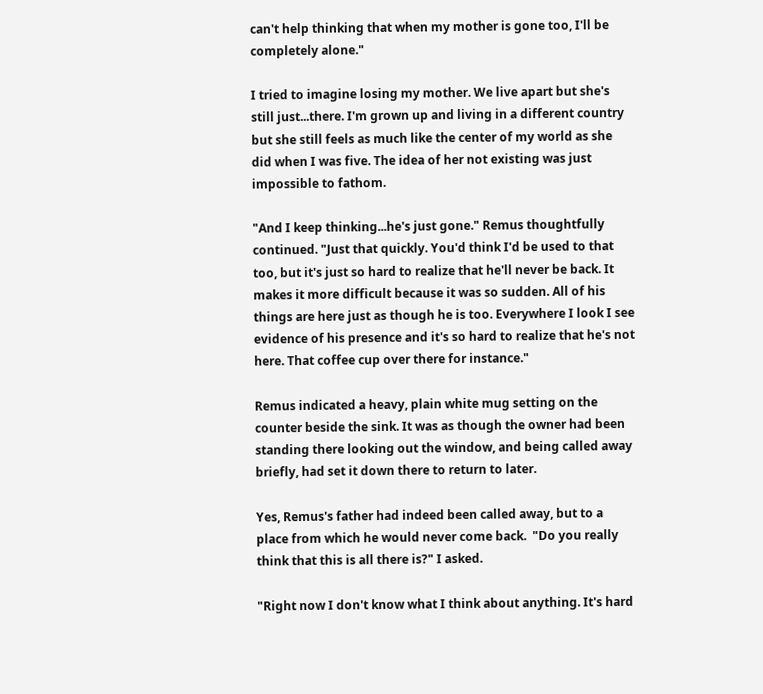can't help thinking that when my mother is gone too, I'll be completely alone."

I tried to imagine losing my mother. We live apart but she's still just...there. I'm grown up and living in a different country but she still feels as much like the center of my world as she did when I was five. The idea of her not existing was just impossible to fathom.

"And I keep thinking...he's just gone." Remus thoughtfully continued. "Just that quickly. You'd think I'd be used to that too, but it's just so hard to realize that he'll never be back. It makes it more difficult because it was so sudden. All of his things are here just as though he is too. Everywhere I look I see evidence of his presence and it's so hard to realize that he's not here. That coffee cup over there for instance."

Remus indicated a heavy, plain white mug setting on the counter beside the sink. It was as though the owner had been standing there looking out the window, and being called away briefly, had set it down there to return to later.

Yes, Remus's father had indeed been called away, but to a place from which he would never come back.  "Do you really think that this is all there is?" I asked.

"Right now I don't know what I think about anything. It's hard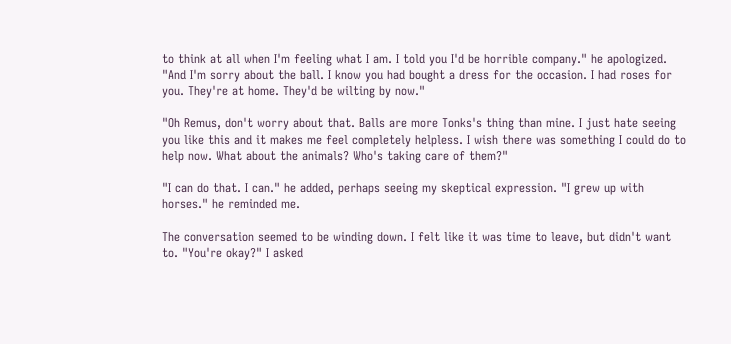to think at all when I'm feeling what I am. I told you I'd be horrible company." he apologized. "And I'm sorry about the ball. I know you had bought a dress for the occasion. I had roses for you. They're at home. They'd be wilting by now."

"Oh Remus, don't worry about that. Balls are more Tonks's thing than mine. I just hate seeing you like this and it makes me feel completely helpless. I wish there was something I could do to help now. What about the animals? Who's taking care of them?"

"I can do that. I can." he added, perhaps seeing my skeptical expression. "I grew up with horses." he reminded me.

The conversation seemed to be winding down. I felt like it was time to leave, but didn't want to. "You're okay?" I asked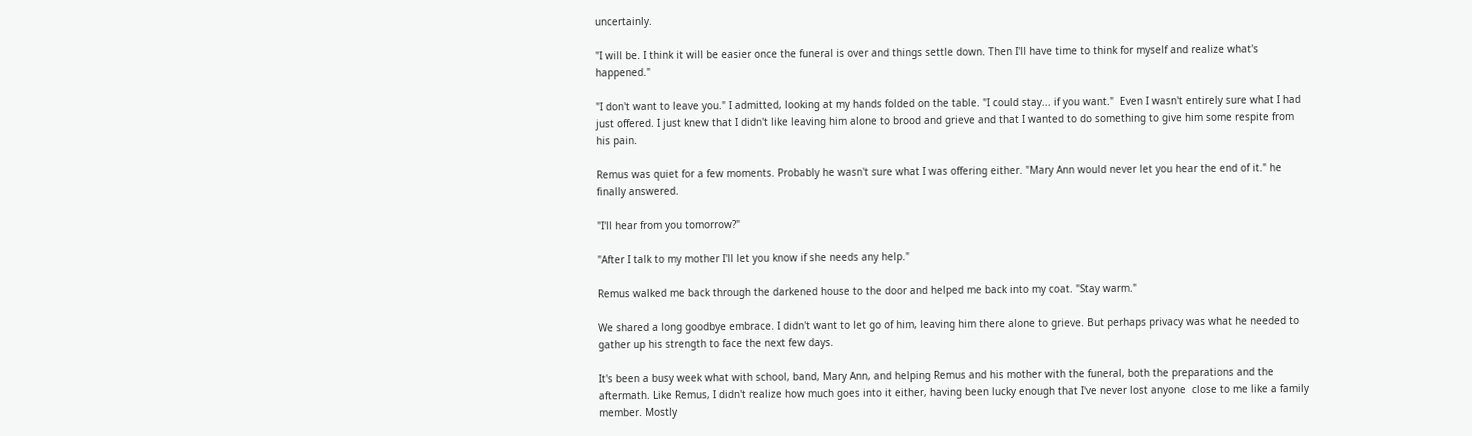uncertainly.

"I will be. I think it will be easier once the funeral is over and things settle down. Then I'll have time to think for myself and realize what's happened."

"I don't want to leave you." I admitted, looking at my hands folded on the table. "I could stay... if you want."  Even I wasn't entirely sure what I had just offered. I just knew that I didn't like leaving him alone to brood and grieve and that I wanted to do something to give him some respite from his pain.

Remus was quiet for a few moments. Probably he wasn't sure what I was offering either. "Mary Ann would never let you hear the end of it." he finally answered.

"I'll hear from you tomorrow?"

"After I talk to my mother I'll let you know if she needs any help."

Remus walked me back through the darkened house to the door and helped me back into my coat. "Stay warm."

We shared a long goodbye embrace. I didn't want to let go of him, leaving him there alone to grieve. But perhaps privacy was what he needed to gather up his strength to face the next few days.

It's been a busy week what with school, band, Mary Ann, and helping Remus and his mother with the funeral, both the preparations and the aftermath. Like Remus, I didn't realize how much goes into it either, having been lucky enough that I've never lost anyone  close to me like a family member. Mostly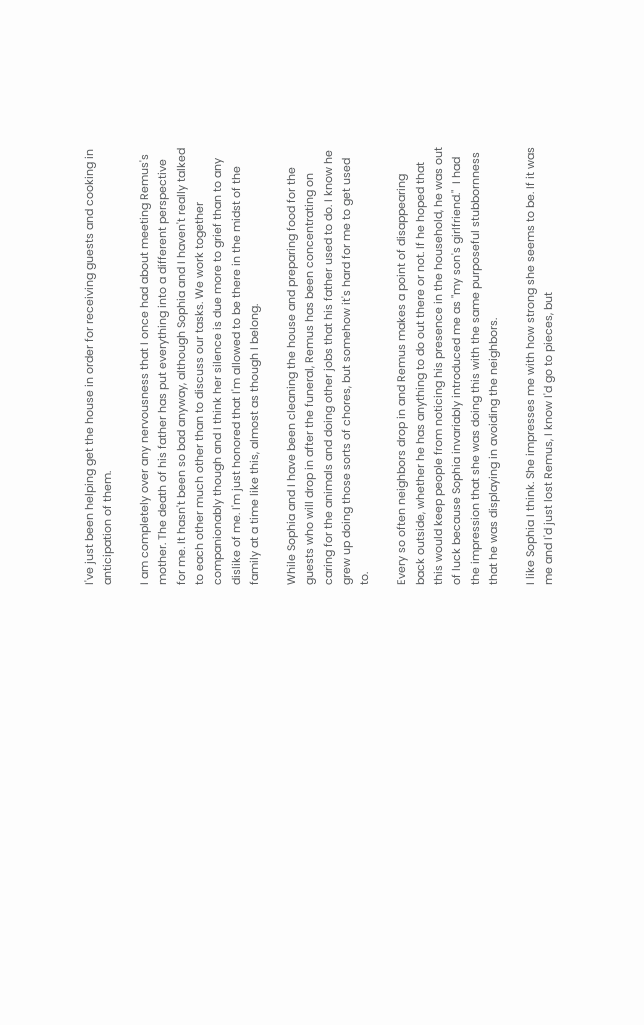I've just been helping get the house in order for receiving guests and cooking in anticipation of them.

I am completely over any nervousness that I once had about meeting Remus's mother. The death of his father has put everything into a different perspective for me. It hasn't been so bad anyway, although Sophia and I haven't really talked to each other much other than to discuss our tasks. We work together companionably though and I think her silence is due more to grief than to any dislike of me. I'm just honored that I'm allowed to be there in the midst of the family at a time like this, almost as though I belong.

While Sophia and I have been cleaning the house and preparing food for the guests who will drop in after the funeral, Remus has been concentrating on caring for the animals and doing other jobs that his father used to do. I know he grew up doing those sorts of chores, but somehow it's hard for me to get used to.

Every so often neighbors drop in and Remus makes a point of disappearing back outside, whether he has anything to do out there or not. If he hoped that this would keep people from noticing his presence in the household, he was out of luck because Sophia invariably introduced me as "my son's girlfriend."  I had the impression that she was doing this with the same purposeful stubbornness that he was displaying in avoiding the neighbors.

I like Sophia I think. She impresses me with how strong she seems to be. If it was me and I'd just lost Remus, I know I'd go to pieces, but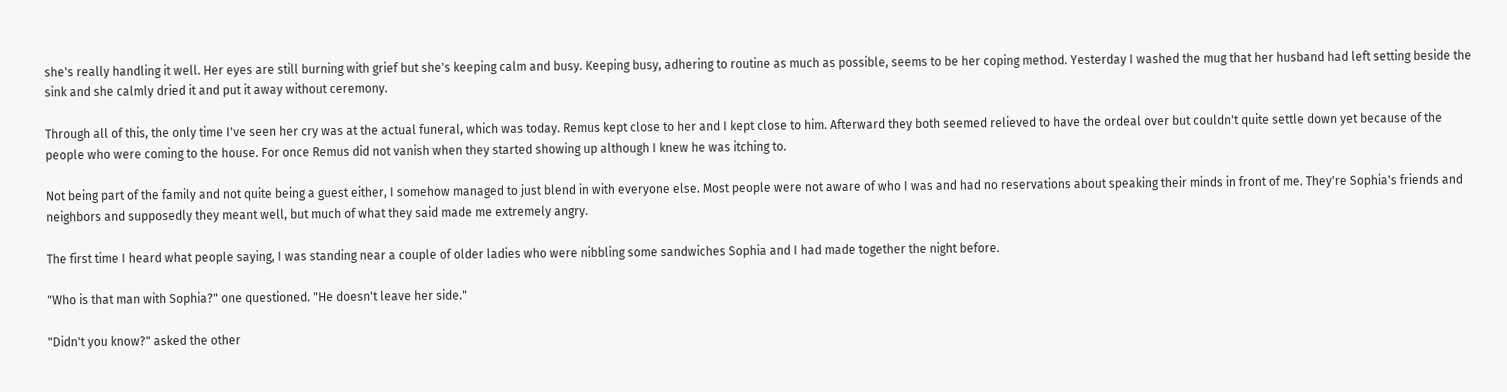she's really handling it well. Her eyes are still burning with grief but she's keeping calm and busy. Keeping busy, adhering to routine as much as possible, seems to be her coping method. Yesterday I washed the mug that her husband had left setting beside the sink and she calmly dried it and put it away without ceremony.

Through all of this, the only time I've seen her cry was at the actual funeral, which was today. Remus kept close to her and I kept close to him. Afterward they both seemed relieved to have the ordeal over but couldn't quite settle down yet because of the people who were coming to the house. For once Remus did not vanish when they started showing up although I knew he was itching to.

Not being part of the family and not quite being a guest either, I somehow managed to just blend in with everyone else. Most people were not aware of who I was and had no reservations about speaking their minds in front of me. They're Sophia's friends and neighbors and supposedly they meant well, but much of what they said made me extremely angry.

The first time I heard what people saying, I was standing near a couple of older ladies who were nibbling some sandwiches Sophia and I had made together the night before.

"Who is that man with Sophia?" one questioned. "He doesn't leave her side."

"Didn't you know?" asked the other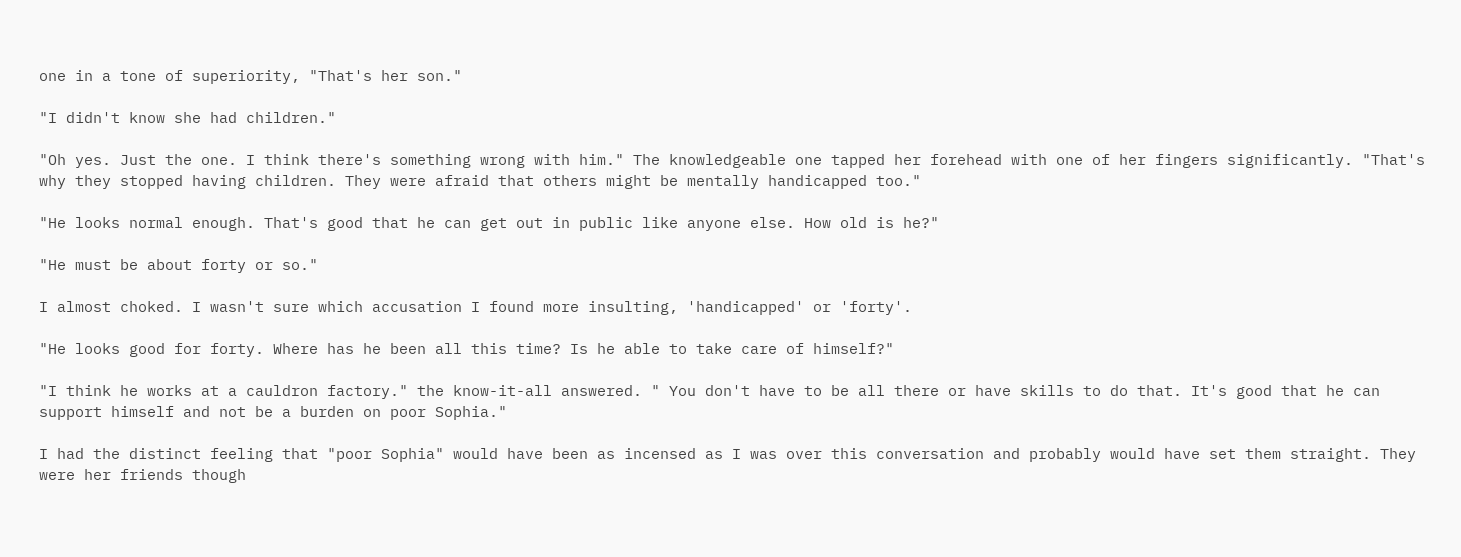one in a tone of superiority, "That's her son."

"I didn't know she had children."

"Oh yes. Just the one. I think there's something wrong with him." The knowledgeable one tapped her forehead with one of her fingers significantly. "That's why they stopped having children. They were afraid that others might be mentally handicapped too."

"He looks normal enough. That's good that he can get out in public like anyone else. How old is he?"

"He must be about forty or so."

I almost choked. I wasn't sure which accusation I found more insulting, 'handicapped' or 'forty'.

"He looks good for forty. Where has he been all this time? Is he able to take care of himself?"

"I think he works at a cauldron factory." the know-it-all answered. " You don't have to be all there or have skills to do that. It's good that he can support himself and not be a burden on poor Sophia."

I had the distinct feeling that "poor Sophia" would have been as incensed as I was over this conversation and probably would have set them straight. They were her friends though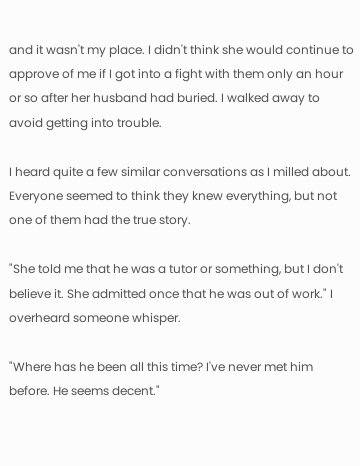and it wasn't my place. I didn't think she would continue to approve of me if I got into a fight with them only an hour or so after her husband had buried. I walked away to avoid getting into trouble.

I heard quite a few similar conversations as I milled about. Everyone seemed to think they knew everything, but not one of them had the true story.

"She told me that he was a tutor or something, but I don't believe it. She admitted once that he was out of work." I overheard someone whisper.

"Where has he been all this time? I've never met him before. He seems decent."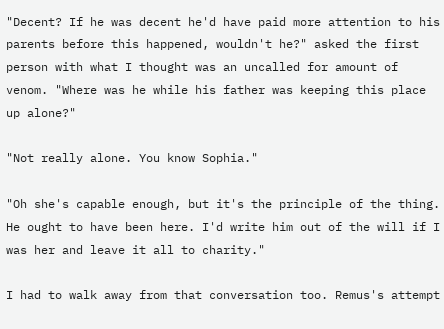"Decent? If he was decent he'd have paid more attention to his parents before this happened, wouldn't he?" asked the first person with what I thought was an uncalled for amount of venom. "Where was he while his father was keeping this place up alone?"

"Not really alone. You know Sophia."

"Oh she's capable enough, but it's the principle of the thing. He ought to have been here. I'd write him out of the will if I was her and leave it all to charity."

I had to walk away from that conversation too. Remus's attempt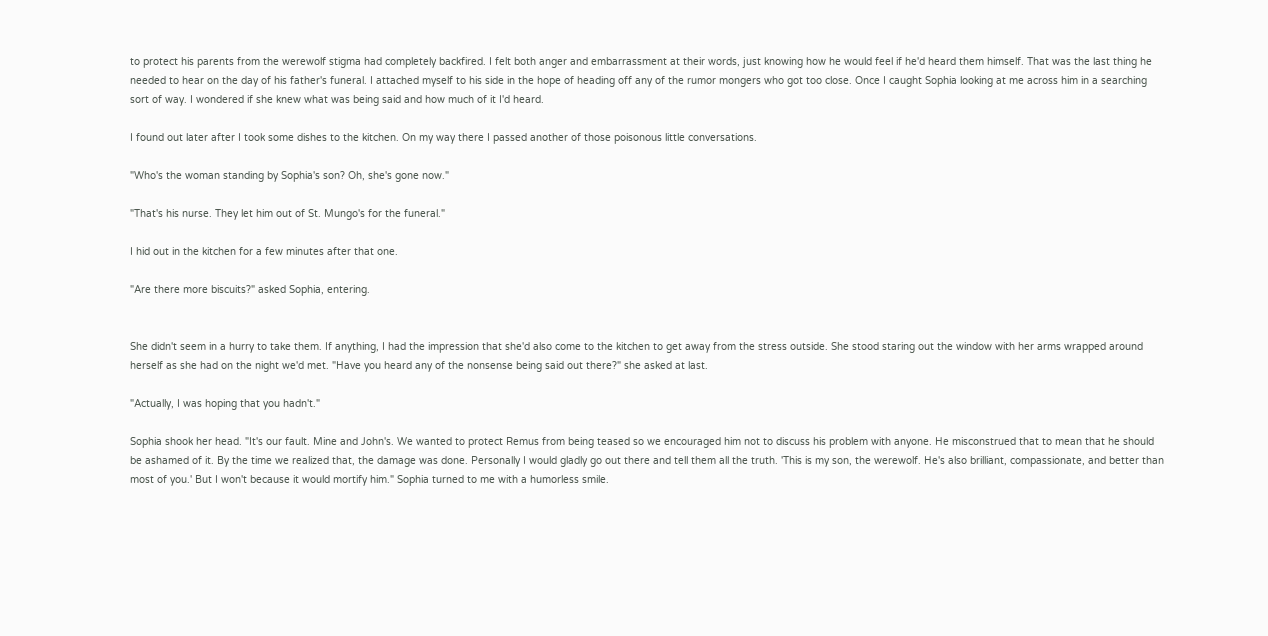to protect his parents from the werewolf stigma had completely backfired. I felt both anger and embarrassment at their words, just knowing how he would feel if he'd heard them himself. That was the last thing he needed to hear on the day of his father's funeral. I attached myself to his side in the hope of heading off any of the rumor mongers who got too close. Once I caught Sophia looking at me across him in a searching sort of way. I wondered if she knew what was being said and how much of it I'd heard.

I found out later after I took some dishes to the kitchen. On my way there I passed another of those poisonous little conversations.

"Who's the woman standing by Sophia's son? Oh, she's gone now."

"That's his nurse. They let him out of St. Mungo's for the funeral."

I hid out in the kitchen for a few minutes after that one.

"Are there more biscuits?" asked Sophia, entering.


She didn't seem in a hurry to take them. If anything, I had the impression that she'd also come to the kitchen to get away from the stress outside. She stood staring out the window with her arms wrapped around herself as she had on the night we'd met. "Have you heard any of the nonsense being said out there?" she asked at last.

"Actually, I was hoping that you hadn't."

Sophia shook her head. "It's our fault. Mine and John's. We wanted to protect Remus from being teased so we encouraged him not to discuss his problem with anyone. He misconstrued that to mean that he should be ashamed of it. By the time we realized that, the damage was done. Personally I would gladly go out there and tell them all the truth. 'This is my son, the werewolf. He's also brilliant, compassionate, and better than most of you.' But I won't because it would mortify him." Sophia turned to me with a humorless smile.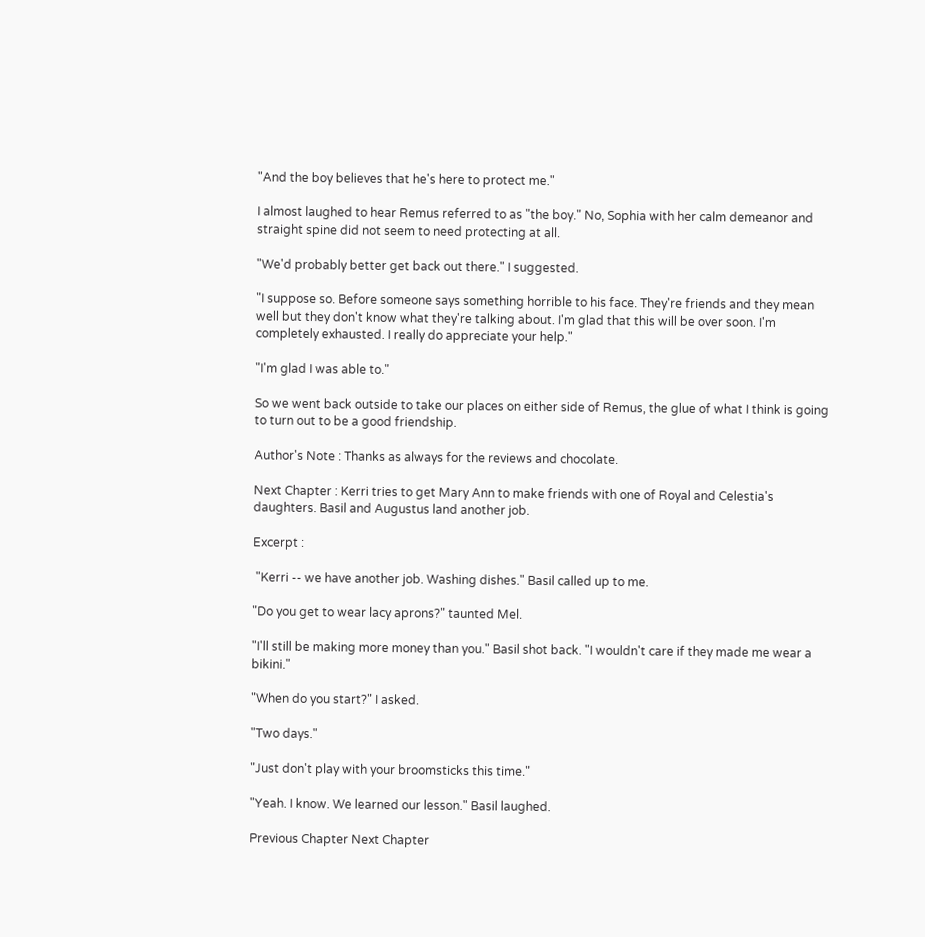"And the boy believes that he's here to protect me."

I almost laughed to hear Remus referred to as "the boy." No, Sophia with her calm demeanor and straight spine did not seem to need protecting at all.

"We'd probably better get back out there." I suggested.

"I suppose so. Before someone says something horrible to his face. They're friends and they mean well but they don't know what they're talking about. I'm glad that this will be over soon. I'm completely exhausted. I really do appreciate your help."

"I'm glad I was able to."

So we went back outside to take our places on either side of Remus, the glue of what I think is going to turn out to be a good friendship.

Author's Note : Thanks as always for the reviews and chocolate.

Next Chapter : Kerri tries to get Mary Ann to make friends with one of Royal and Celestia's daughters. Basil and Augustus land another job.

Excerpt :

 "Kerri -- we have another job. Washing dishes." Basil called up to me.

"Do you get to wear lacy aprons?" taunted Mel.

"I'll still be making more money than you." Basil shot back. "I wouldn't care if they made me wear a bikini."

"When do you start?" I asked.

"Two days."

"Just don't play with your broomsticks this time."

"Yeah. I know. We learned our lesson." Basil laughed.

Previous Chapter Next Chapter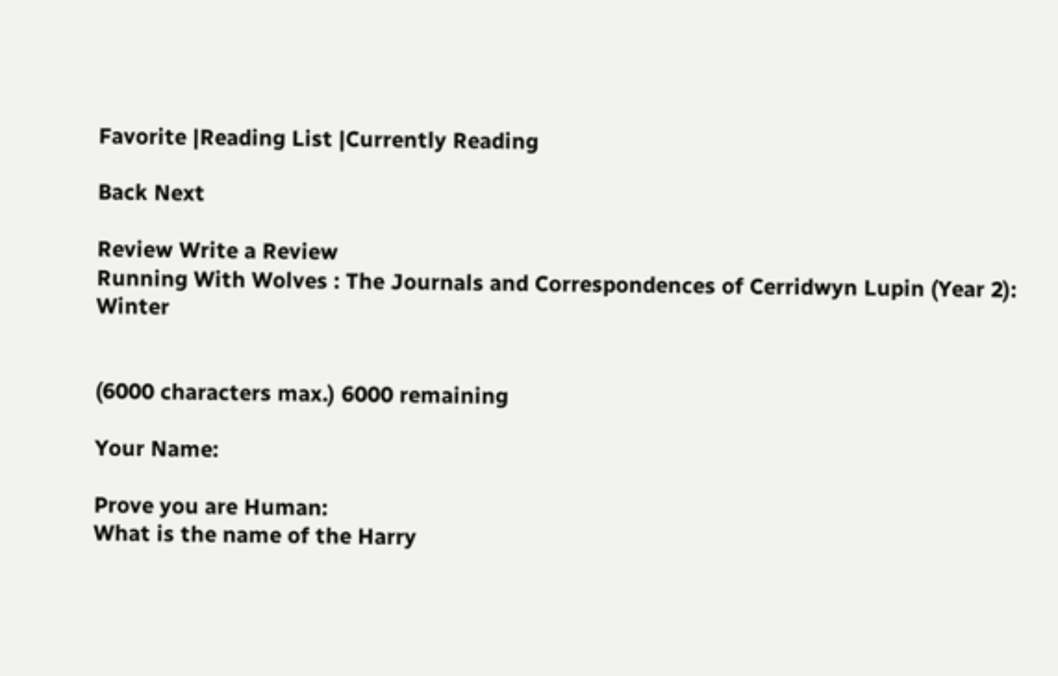Favorite |Reading List |Currently Reading

Back Next

Review Write a Review
Running With Wolves : The Journals and Correspondences of Cerridwyn Lupin (Year 2): Winter


(6000 characters max.) 6000 remaining

Your Name:

Prove you are Human:
What is the name of the Harry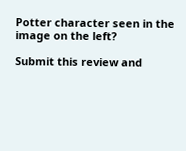Potter character seen in the image on the left?

Submit this review and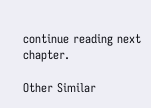continue reading next chapter.

Other Similar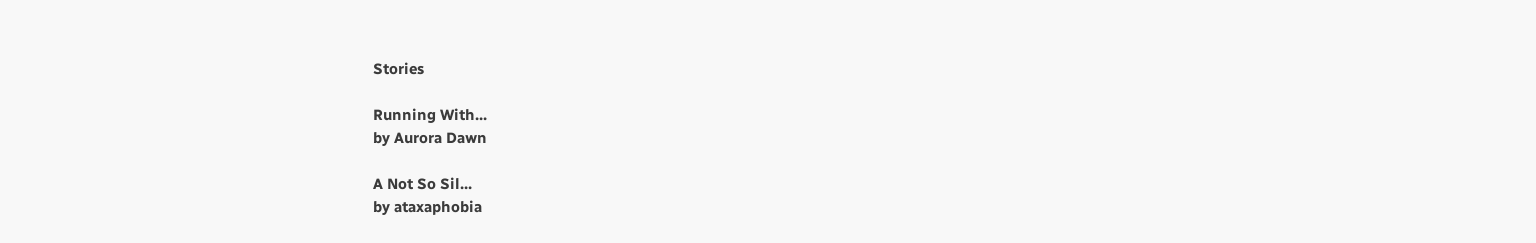Stories

Running With...
by Aurora Dawn

A Not So Sil...
by ataxaphobia